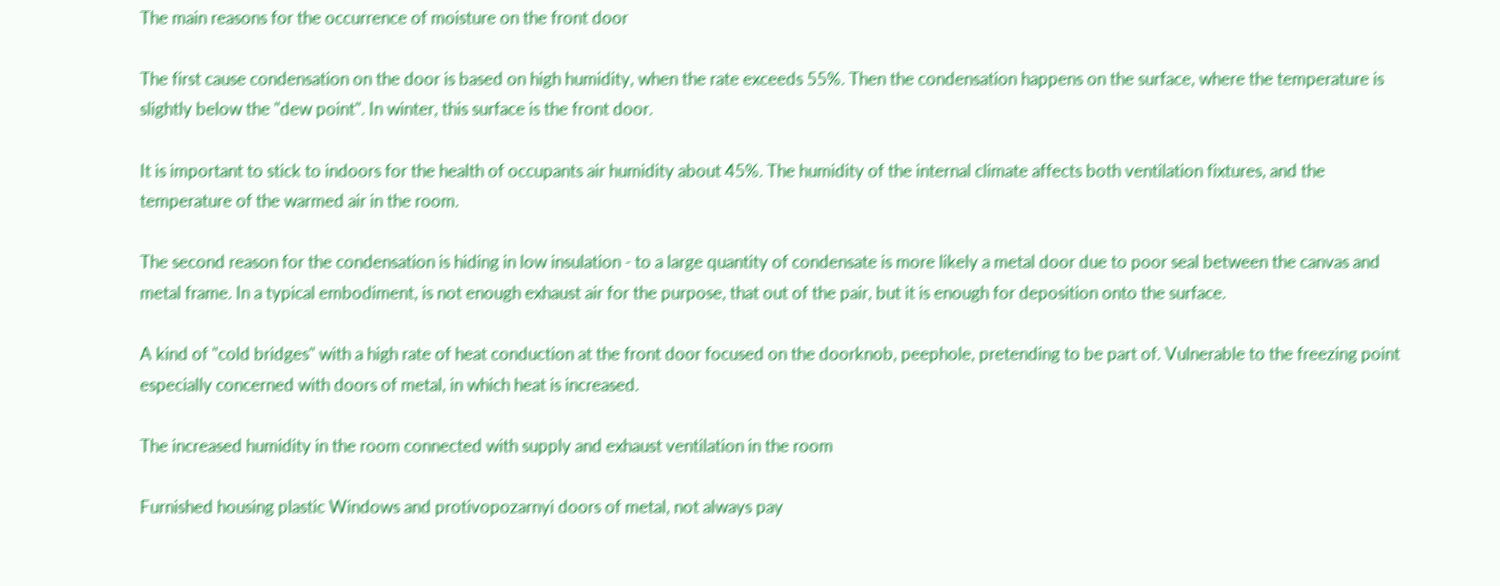The main reasons for the occurrence of moisture on the front door

The first cause condensation on the door is based on high humidity, when the rate exceeds 55%. Then the condensation happens on the surface, where the temperature is slightly below the "dew point". In winter, this surface is the front door.

It is important to stick to indoors for the health of occupants air humidity about 45%. The humidity of the internal climate affects both ventilation fixtures, and the temperature of the warmed air in the room.

The second reason for the condensation is hiding in low insulation - to a large quantity of condensate is more likely a metal door due to poor seal between the canvas and metal frame. In a typical embodiment, is not enough exhaust air for the purpose, that out of the pair, but it is enough for deposition onto the surface.

A kind of "cold bridges" with a high rate of heat conduction at the front door focused on the doorknob, peephole, pretending to be part of. Vulnerable to the freezing point especially concerned with doors of metal, in which heat is increased.

The increased humidity in the room connected with supply and exhaust ventilation in the room

Furnished housing plastic Windows and protivopozarnyi doors of metal, not always pay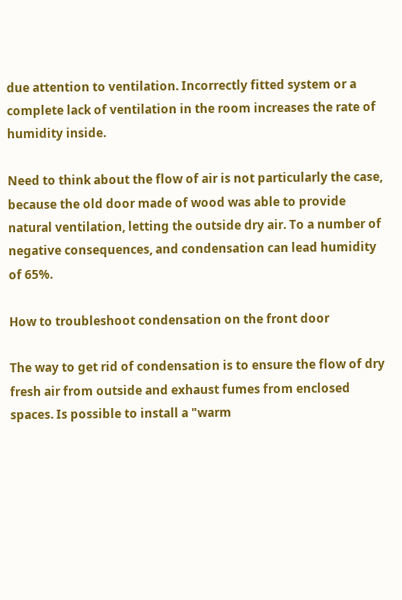due attention to ventilation. Incorrectly fitted system or a complete lack of ventilation in the room increases the rate of humidity inside.

Need to think about the flow of air is not particularly the case, because the old door made of wood was able to provide natural ventilation, letting the outside dry air. To a number of negative consequences, and condensation can lead humidity of 65%.

How to troubleshoot condensation on the front door

The way to get rid of condensation is to ensure the flow of dry fresh air from outside and exhaust fumes from enclosed spaces. Is possible to install a "warm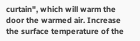curtain", which will warm the door the warmed air. Increase the surface temperature of the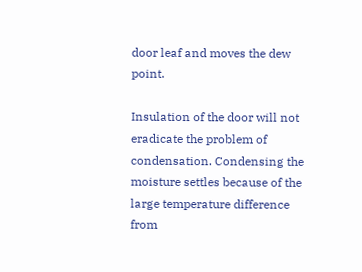door leaf and moves the dew point.

Insulation of the door will not eradicate the problem of condensation. Condensing the moisture settles because of the large temperature difference from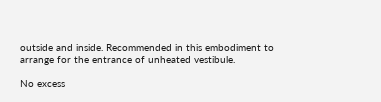outside and inside. Recommended in this embodiment to arrange for the entrance of unheated vestibule.

No excess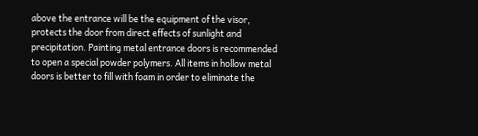above the entrance will be the equipment of the visor, protects the door from direct effects of sunlight and precipitation. Painting metal entrance doors is recommended to open a special powder polymers. All items in hollow metal doors is better to fill with foam in order to eliminate the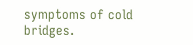symptoms of cold bridges.